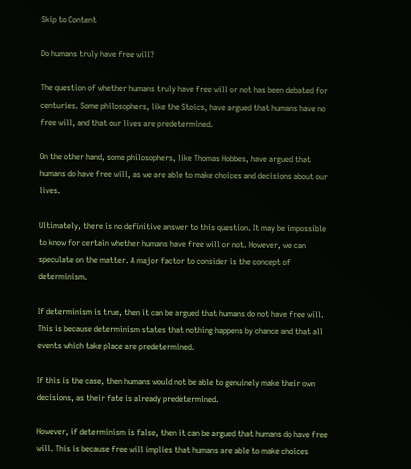Skip to Content

Do humans truly have free will?

The question of whether humans truly have free will or not has been debated for centuries. Some philosophers, like the Stoics, have argued that humans have no free will, and that our lives are predetermined.

On the other hand, some philosophers, like Thomas Hobbes, have argued that humans do have free will, as we are able to make choices and decisions about our lives.

Ultimately, there is no definitive answer to this question. It may be impossible to know for certain whether humans have free will or not. However, we can speculate on the matter. A major factor to consider is the concept of determinism.

If determinism is true, then it can be argued that humans do not have free will. This is because determinism states that nothing happens by chance and that all events which take place are predetermined.

If this is the case, then humans would not be able to genuinely make their own decisions, as their fate is already predetermined.

However, if determinism is false, then it can be argued that humans do have free will. This is because free will implies that humans are able to make choices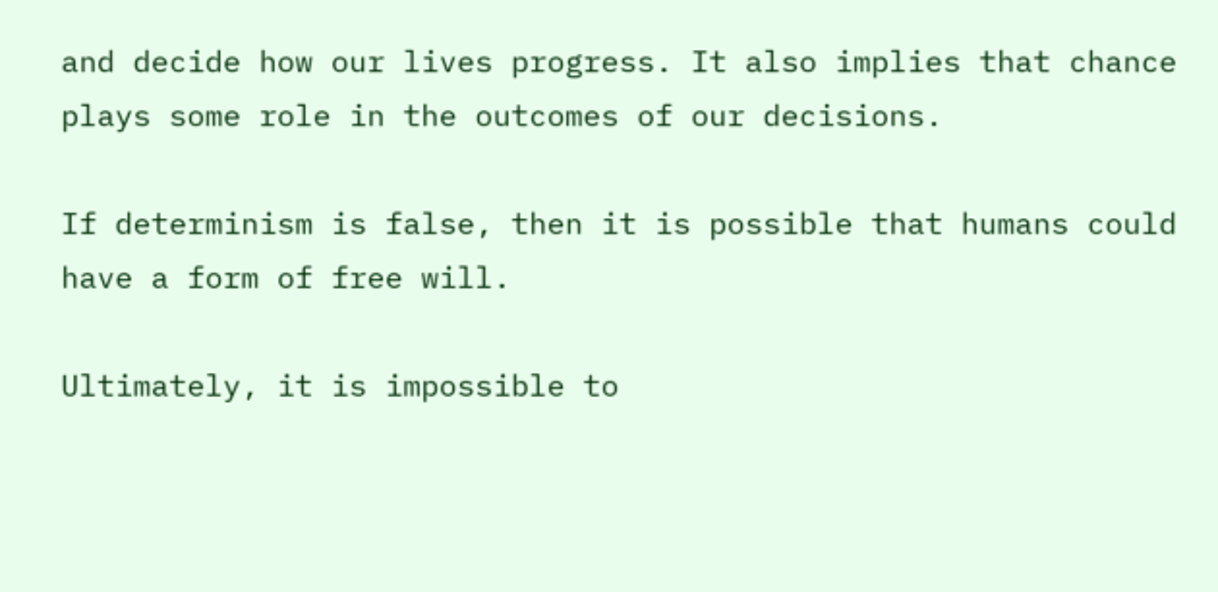and decide how our lives progress. It also implies that chance plays some role in the outcomes of our decisions.

If determinism is false, then it is possible that humans could have a form of free will.

Ultimately, it is impossible to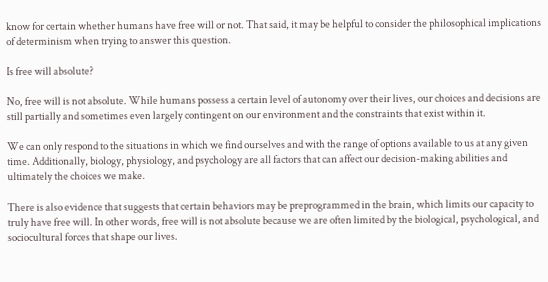know for certain whether humans have free will or not. That said, it may be helpful to consider the philosophical implications of determinism when trying to answer this question.

Is free will absolute?

No, free will is not absolute. While humans possess a certain level of autonomy over their lives, our choices and decisions are still partially and sometimes even largely contingent on our environment and the constraints that exist within it.

We can only respond to the situations in which we find ourselves and with the range of options available to us at any given time. Additionally, biology, physiology, and psychology are all factors that can affect our decision-making abilities and ultimately the choices we make.

There is also evidence that suggests that certain behaviors may be preprogrammed in the brain, which limits our capacity to truly have free will. In other words, free will is not absolute because we are often limited by the biological, psychological, and sociocultural forces that shape our lives.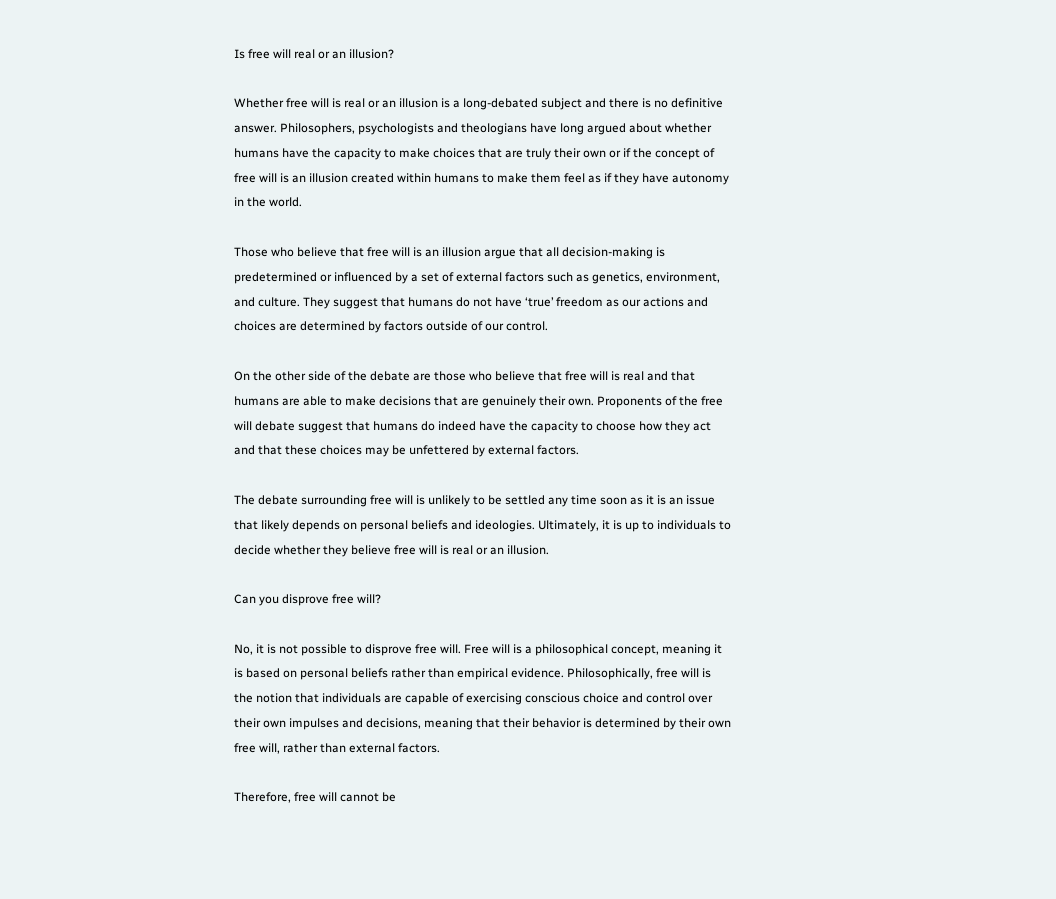Is free will real or an illusion?

Whether free will is real or an illusion is a long-debated subject and there is no definitive answer. Philosophers, psychologists and theologians have long argued about whether humans have the capacity to make choices that are truly their own or if the concept of free will is an illusion created within humans to make them feel as if they have autonomy in the world.

Those who believe that free will is an illusion argue that all decision-making is predetermined or influenced by a set of external factors such as genetics, environment, and culture. They suggest that humans do not have ‘true’ freedom as our actions and choices are determined by factors outside of our control.

On the other side of the debate are those who believe that free will is real and that humans are able to make decisions that are genuinely their own. Proponents of the free will debate suggest that humans do indeed have the capacity to choose how they act and that these choices may be unfettered by external factors.

The debate surrounding free will is unlikely to be settled any time soon as it is an issue that likely depends on personal beliefs and ideologies. Ultimately, it is up to individuals to decide whether they believe free will is real or an illusion.

Can you disprove free will?

No, it is not possible to disprove free will. Free will is a philosophical concept, meaning it is based on personal beliefs rather than empirical evidence. Philosophically, free will is the notion that individuals are capable of exercising conscious choice and control over their own impulses and decisions, meaning that their behavior is determined by their own free will, rather than external factors.

Therefore, free will cannot be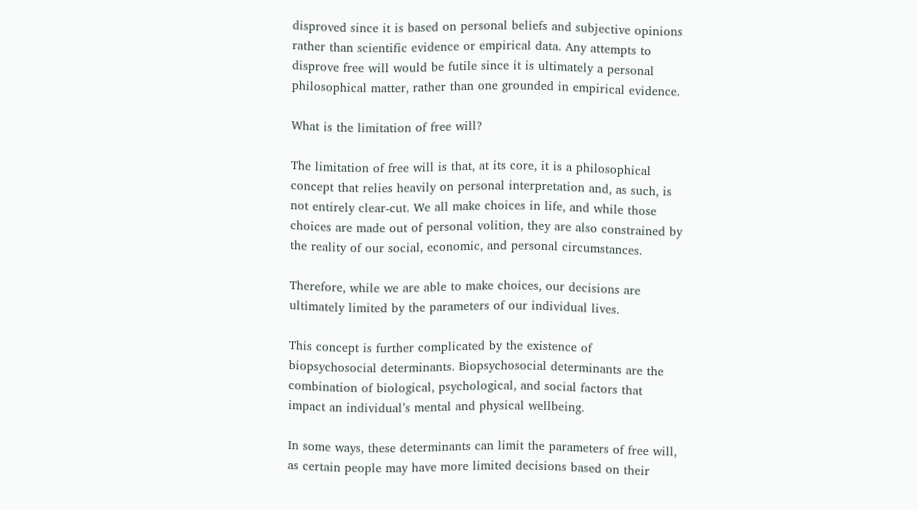disproved since it is based on personal beliefs and subjective opinions rather than scientific evidence or empirical data. Any attempts to disprove free will would be futile since it is ultimately a personal philosophical matter, rather than one grounded in empirical evidence.

What is the limitation of free will?

The limitation of free will is that, at its core, it is a philosophical concept that relies heavily on personal interpretation and, as such, is not entirely clear-cut. We all make choices in life, and while those choices are made out of personal volition, they are also constrained by the reality of our social, economic, and personal circumstances.

Therefore, while we are able to make choices, our decisions are ultimately limited by the parameters of our individual lives.

This concept is further complicated by the existence of biopsychosocial determinants. Biopsychosocial determinants are the combination of biological, psychological, and social factors that impact an individual’s mental and physical wellbeing.

In some ways, these determinants can limit the parameters of free will, as certain people may have more limited decisions based on their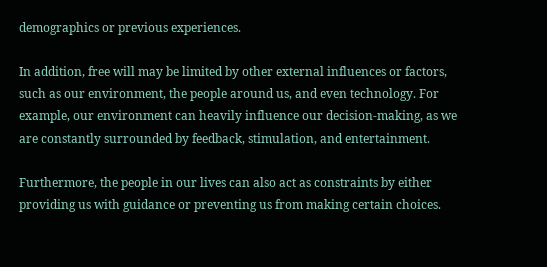demographics or previous experiences.

In addition, free will may be limited by other external influences or factors, such as our environment, the people around us, and even technology. For example, our environment can heavily influence our decision-making, as we are constantly surrounded by feedback, stimulation, and entertainment.

Furthermore, the people in our lives can also act as constraints by either providing us with guidance or preventing us from making certain choices.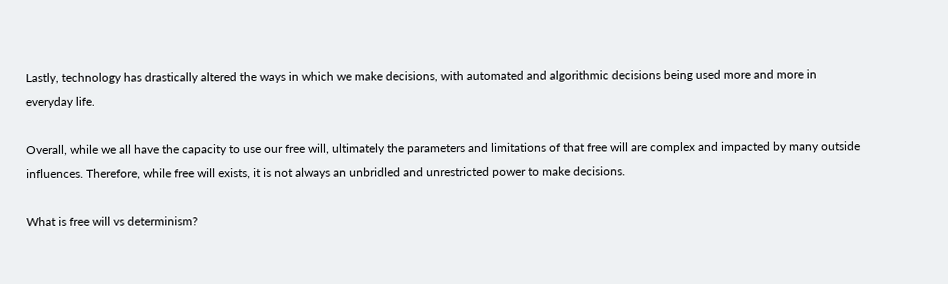Lastly, technology has drastically altered the ways in which we make decisions, with automated and algorithmic decisions being used more and more in everyday life.

Overall, while we all have the capacity to use our free will, ultimately the parameters and limitations of that free will are complex and impacted by many outside influences. Therefore, while free will exists, it is not always an unbridled and unrestricted power to make decisions.

What is free will vs determinism?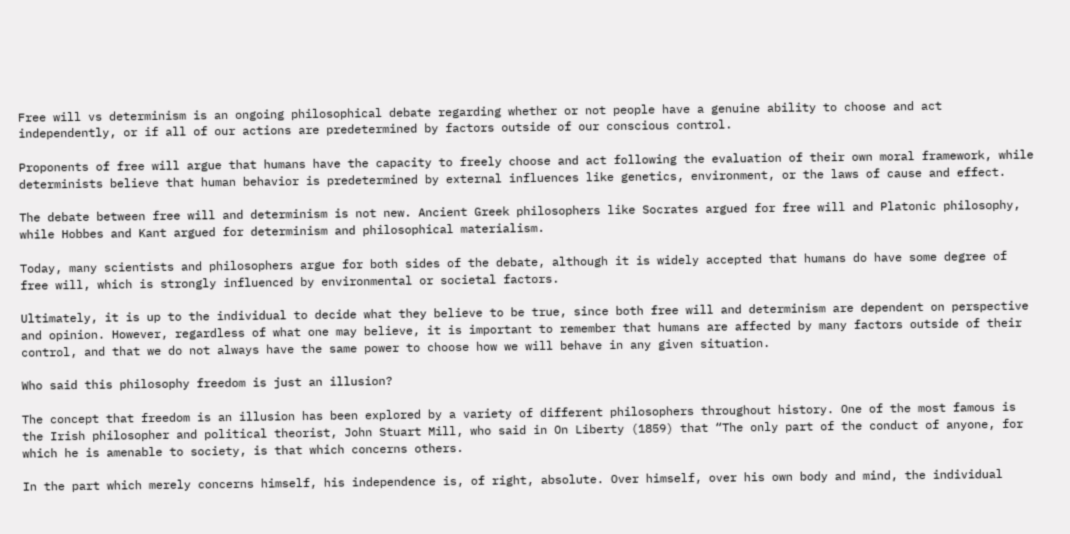Free will vs determinism is an ongoing philosophical debate regarding whether or not people have a genuine ability to choose and act independently, or if all of our actions are predetermined by factors outside of our conscious control.

Proponents of free will argue that humans have the capacity to freely choose and act following the evaluation of their own moral framework, while determinists believe that human behavior is predetermined by external influences like genetics, environment, or the laws of cause and effect.

The debate between free will and determinism is not new. Ancient Greek philosophers like Socrates argued for free will and Platonic philosophy, while Hobbes and Kant argued for determinism and philosophical materialism.

Today, many scientists and philosophers argue for both sides of the debate, although it is widely accepted that humans do have some degree of free will, which is strongly influenced by environmental or societal factors.

Ultimately, it is up to the individual to decide what they believe to be true, since both free will and determinism are dependent on perspective and opinion. However, regardless of what one may believe, it is important to remember that humans are affected by many factors outside of their control, and that we do not always have the same power to choose how we will behave in any given situation.

Who said this philosophy freedom is just an illusion?

The concept that freedom is an illusion has been explored by a variety of different philosophers throughout history. One of the most famous is the Irish philosopher and political theorist, John Stuart Mill, who said in On Liberty (1859) that “The only part of the conduct of anyone, for which he is amenable to society, is that which concerns others.

In the part which merely concerns himself, his independence is, of right, absolute. Over himself, over his own body and mind, the individual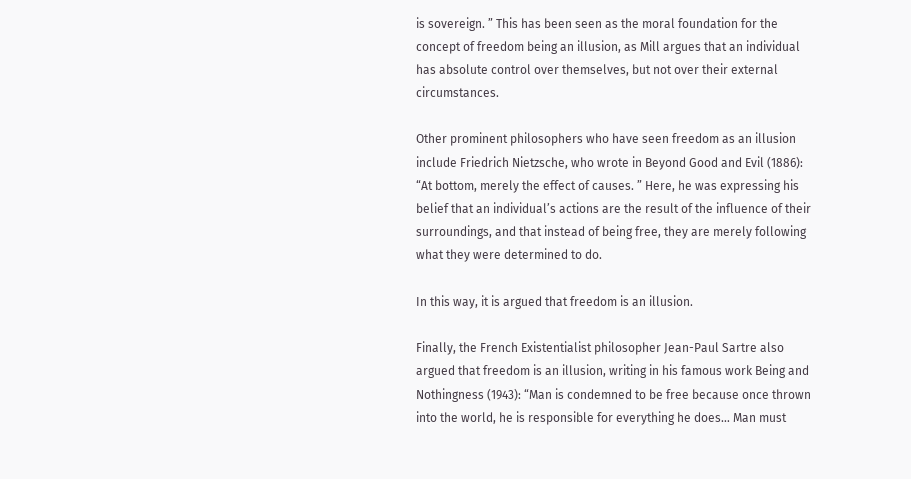is sovereign. ” This has been seen as the moral foundation for the concept of freedom being an illusion, as Mill argues that an individual has absolute control over themselves, but not over their external circumstances.

Other prominent philosophers who have seen freedom as an illusion include Friedrich Nietzsche, who wrote in Beyond Good and Evil (1886): “At bottom, merely the effect of causes. ” Here, he was expressing his belief that an individual’s actions are the result of the influence of their surroundings, and that instead of being free, they are merely following what they were determined to do.

In this way, it is argued that freedom is an illusion.

Finally, the French Existentialist philosopher Jean-Paul Sartre also argued that freedom is an illusion, writing in his famous work Being and Nothingness (1943): “Man is condemned to be free because once thrown into the world, he is responsible for everything he does… Man must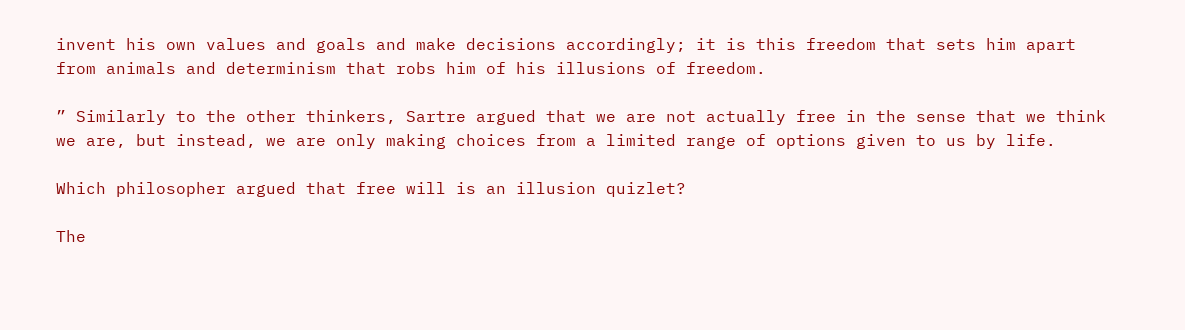invent his own values and goals and make decisions accordingly; it is this freedom that sets him apart from animals and determinism that robs him of his illusions of freedom.

” Similarly to the other thinkers, Sartre argued that we are not actually free in the sense that we think we are, but instead, we are only making choices from a limited range of options given to us by life.

Which philosopher argued that free will is an illusion quizlet?

The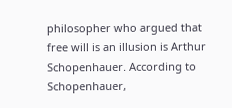philosopher who argued that free will is an illusion is Arthur Schopenhauer. According to Schopenhauer,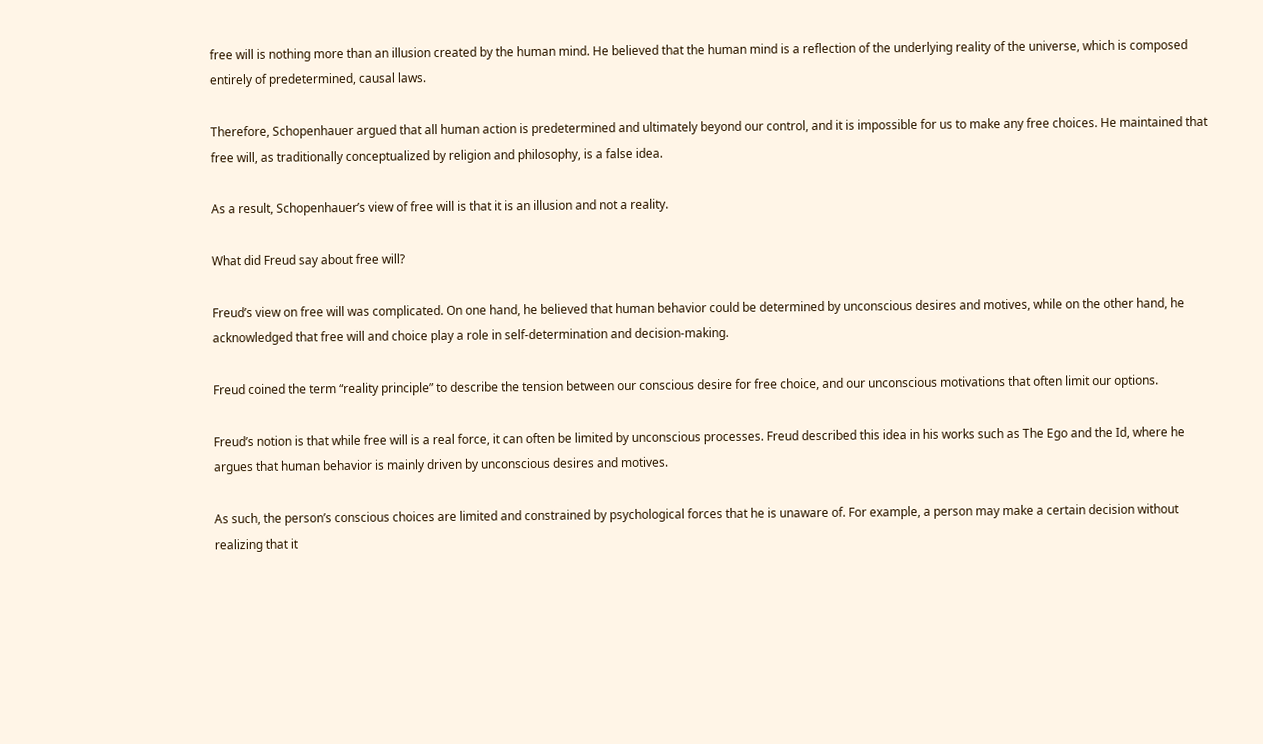free will is nothing more than an illusion created by the human mind. He believed that the human mind is a reflection of the underlying reality of the universe, which is composed entirely of predetermined, causal laws.

Therefore, Schopenhauer argued that all human action is predetermined and ultimately beyond our control, and it is impossible for us to make any free choices. He maintained that free will, as traditionally conceptualized by religion and philosophy, is a false idea.

As a result, Schopenhauer’s view of free will is that it is an illusion and not a reality.

What did Freud say about free will?

Freud’s view on free will was complicated. On one hand, he believed that human behavior could be determined by unconscious desires and motives, while on the other hand, he acknowledged that free will and choice play a role in self-determination and decision-making.

Freud coined the term “reality principle” to describe the tension between our conscious desire for free choice, and our unconscious motivations that often limit our options.

Freud’s notion is that while free will is a real force, it can often be limited by unconscious processes. Freud described this idea in his works such as The Ego and the Id, where he argues that human behavior is mainly driven by unconscious desires and motives.

As such, the person’s conscious choices are limited and constrained by psychological forces that he is unaware of. For example, a person may make a certain decision without realizing that it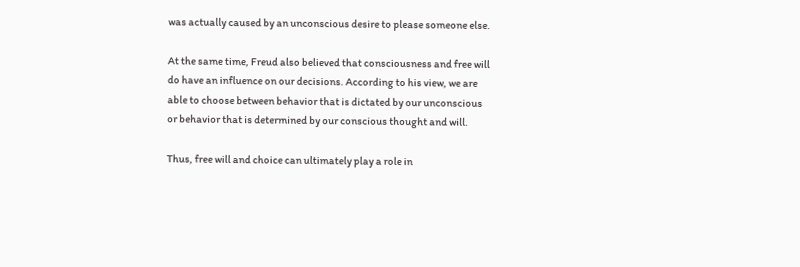was actually caused by an unconscious desire to please someone else.

At the same time, Freud also believed that consciousness and free will do have an influence on our decisions. According to his view, we are able to choose between behavior that is dictated by our unconscious or behavior that is determined by our conscious thought and will.

Thus, free will and choice can ultimately play a role in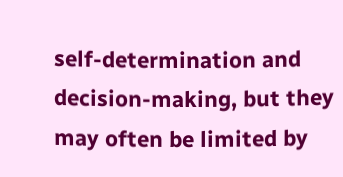self-determination and decision-making, but they may often be limited by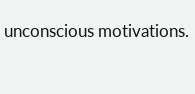unconscious motivations.